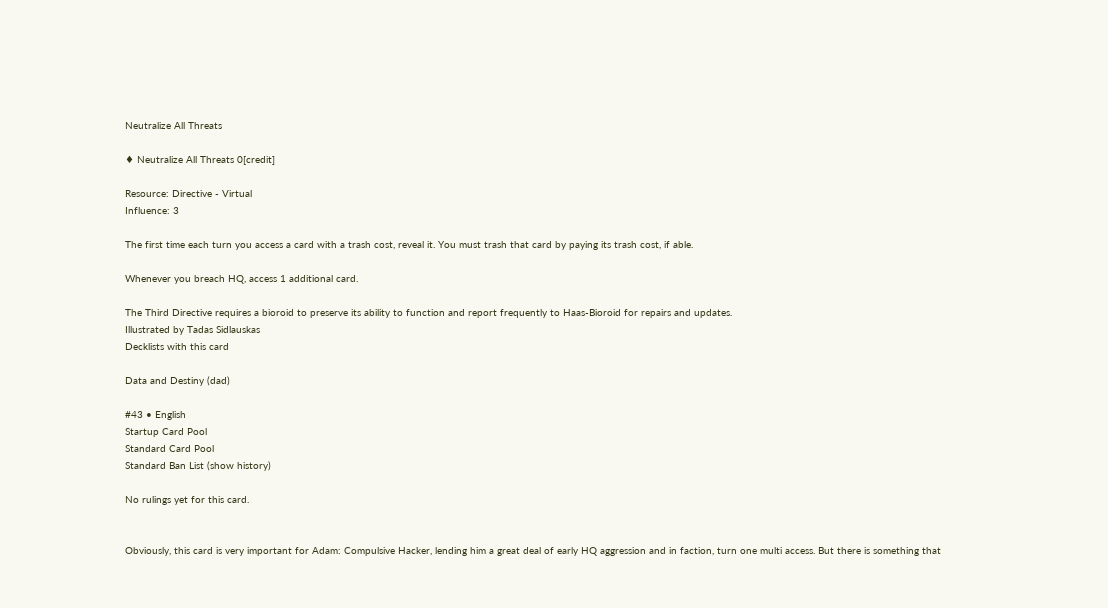Neutralize All Threats

♦ Neutralize All Threats 0[credit]

Resource: Directive - Virtual
Influence: 3

The first time each turn you access a card with a trash cost, reveal it. You must trash that card by paying its trash cost, if able.

Whenever you breach HQ, access 1 additional card.

The Third Directive requires a bioroid to preserve its ability to function and report frequently to Haas-Bioroid for repairs and updates.
Illustrated by Tadas Sidlauskas
Decklists with this card

Data and Destiny (dad)

#43 • English
Startup Card Pool
Standard Card Pool
Standard Ban List (show history)

No rulings yet for this card.


Obviously, this card is very important for Adam: Compulsive Hacker, lending him a great deal of early HQ aggression and in faction, turn one multi access. But there is something that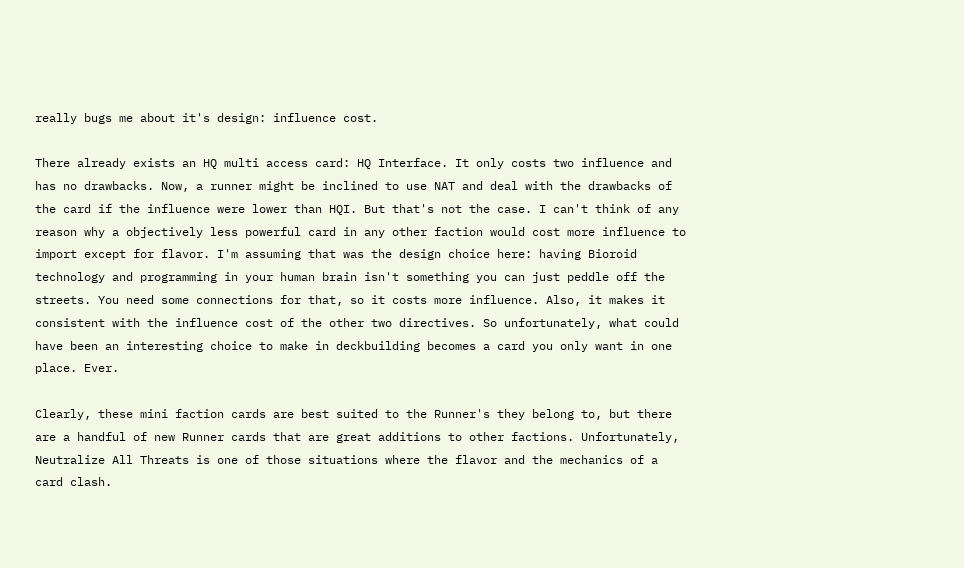really bugs me about it's design: influence cost.

There already exists an HQ multi access card: HQ Interface. It only costs two influence and has no drawbacks. Now, a runner might be inclined to use NAT and deal with the drawbacks of the card if the influence were lower than HQI. But that's not the case. I can't think of any reason why a objectively less powerful card in any other faction would cost more influence to import except for flavor. I'm assuming that was the design choice here: having Bioroid technology and programming in your human brain isn't something you can just peddle off the streets. You need some connections for that, so it costs more influence. Also, it makes it consistent with the influence cost of the other two directives. So unfortunately, what could have been an interesting choice to make in deckbuilding becomes a card you only want in one place. Ever.

Clearly, these mini faction cards are best suited to the Runner's they belong to, but there are a handful of new Runner cards that are great additions to other factions. Unfortunately, Neutralize All Threats is one of those situations where the flavor and the mechanics of a card clash.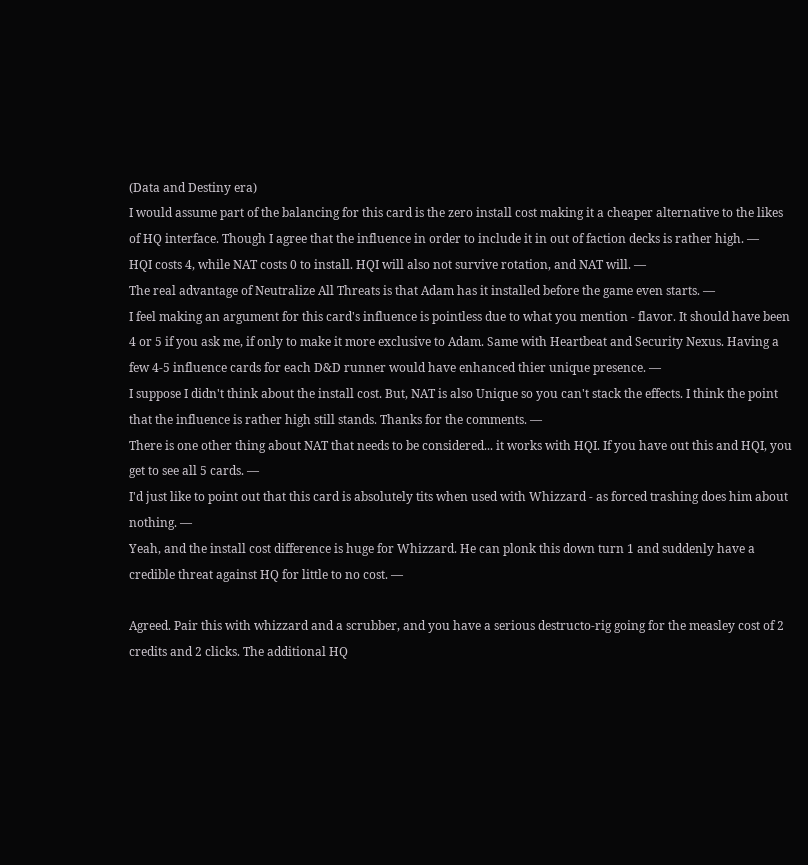(Data and Destiny era)
I would assume part of the balancing for this card is the zero install cost making it a cheaper alternative to the likes of HQ interface. Though I agree that the influence in order to include it in out of faction decks is rather high. —
HQI costs 4, while NAT costs 0 to install. HQI will also not survive rotation, and NAT will. —
The real advantage of Neutralize All Threats is that Adam has it installed before the game even starts. —
I feel making an argument for this card's influence is pointless due to what you mention - flavor. It should have been 4 or 5 if you ask me, if only to make it more exclusive to Adam. Same with Heartbeat and Security Nexus. Having a few 4-5 influence cards for each D&D runner would have enhanced thier unique presence. —
I suppose I didn't think about the install cost. But, NAT is also Unique so you can't stack the effects. I think the point that the influence is rather high still stands. Thanks for the comments. —
There is one other thing about NAT that needs to be considered... it works with HQI. If you have out this and HQI, you get to see all 5 cards. —
I'd just like to point out that this card is absolutely tits when used with Whizzard - as forced trashing does him about nothing. —
Yeah, and the install cost difference is huge for Whizzard. He can plonk this down turn 1 and suddenly have a credible threat against HQ for little to no cost. —

Agreed. Pair this with whizzard and a scrubber, and you have a serious destructo-rig going for the measley cost of 2 credits and 2 clicks. The additional HQ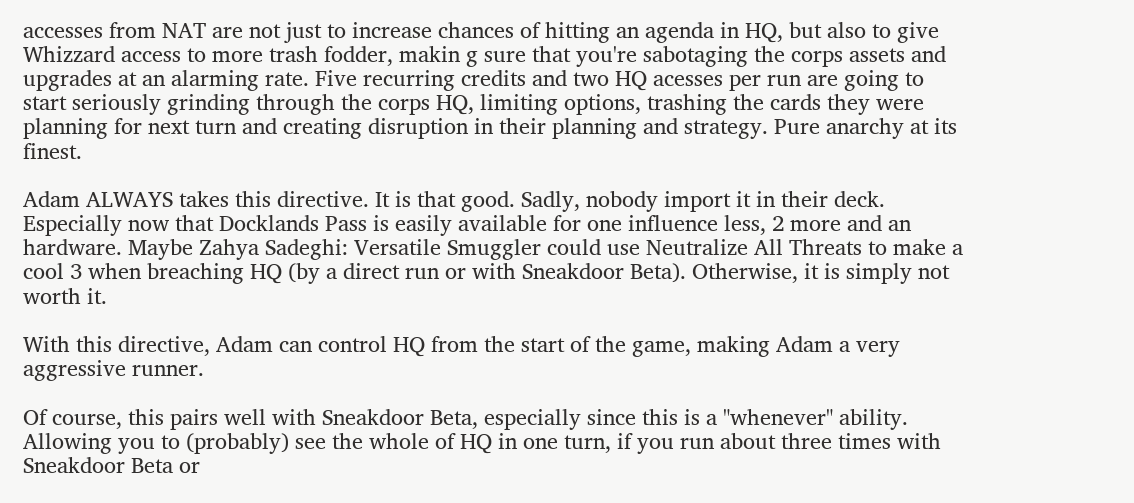accesses from NAT are not just to increase chances of hitting an agenda in HQ, but also to give Whizzard access to more trash fodder, makin g sure that you're sabotaging the corps assets and upgrades at an alarming rate. Five recurring credits and two HQ acesses per run are going to start seriously grinding through the corps HQ, limiting options, trashing the cards they were planning for next turn and creating disruption in their planning and strategy. Pure anarchy at its finest.

Adam ALWAYS takes this directive. It is that good. Sadly, nobody import it in their deck. Especially now that Docklands Pass is easily available for one influence less, 2 more and an hardware. Maybe Zahya Sadeghi: Versatile Smuggler could use Neutralize All Threats to make a cool 3 when breaching HQ (by a direct run or with Sneakdoor Beta). Otherwise, it is simply not worth it.

With this directive, Adam can control HQ from the start of the game, making Adam a very aggressive runner.

Of course, this pairs well with Sneakdoor Beta, especially since this is a "whenever" ability. Allowing you to (probably) see the whole of HQ in one turn, if you run about three times with Sneakdoor Beta or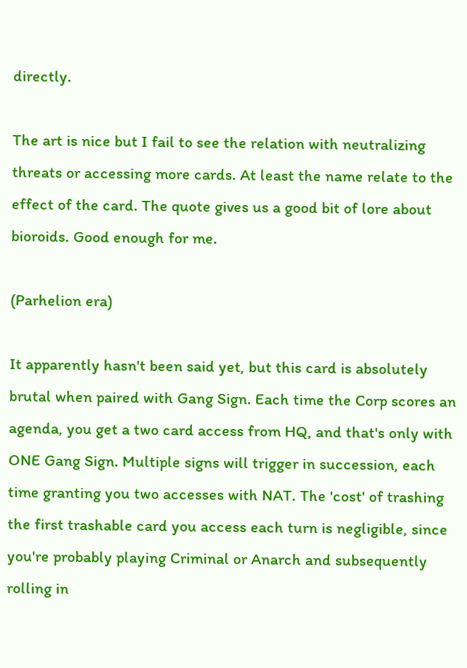directly.

The art is nice but I fail to see the relation with neutralizing threats or accessing more cards. At least the name relate to the effect of the card. The quote gives us a good bit of lore about bioroids. Good enough for me.

(Parhelion era)

It apparently hasn't been said yet, but this card is absolutely brutal when paired with Gang Sign. Each time the Corp scores an agenda, you get a two card access from HQ, and that's only with ONE Gang Sign. Multiple signs will trigger in succession, each time granting you two accesses with NAT. The 'cost' of trashing the first trashable card you access each turn is negligible, since you're probably playing Criminal or Anarch and subsequently rolling in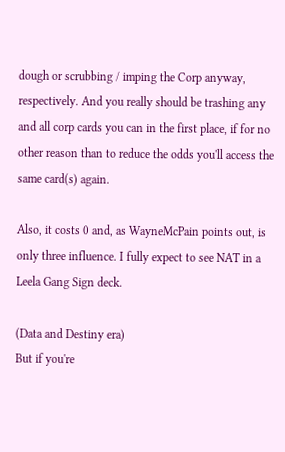dough or scrubbing / imping the Corp anyway, respectively. And you really should be trashing any and all corp cards you can in the first place, if for no other reason than to reduce the odds you'll access the same card(s) again.

Also, it costs 0 and, as WayneMcPain points out, is only three influence. I fully expect to see NAT in a Leela Gang Sign deck.

(Data and Destiny era)
But if you're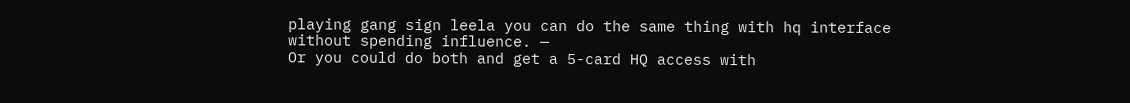playing gang sign leela you can do the same thing with hq interface without spending influence. —
Or you could do both and get a 5-card HQ access with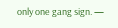only one gang sign. —